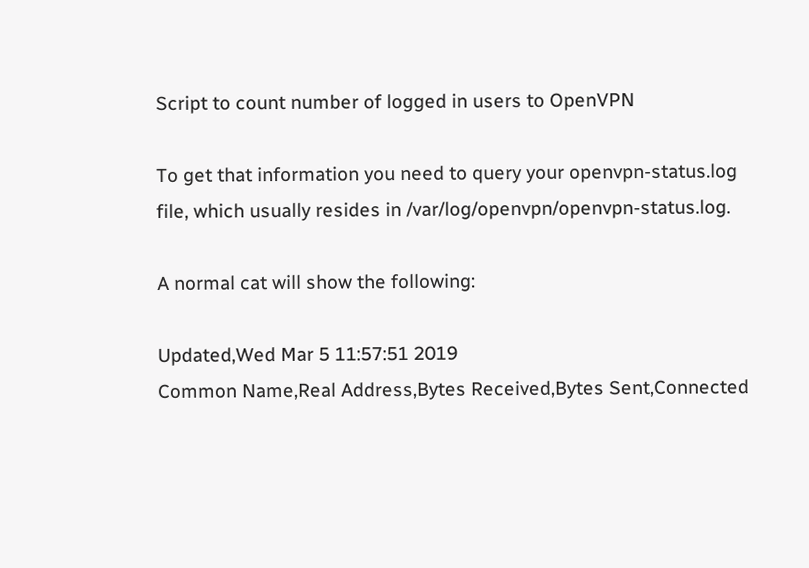Script to count number of logged in users to OpenVPN

To get that information you need to query your openvpn-status.log file, which usually resides in /var/log/openvpn/openvpn-status.log.

A normal cat will show the following:

Updated,Wed Mar 5 11:57:51 2019
Common Name,Real Address,Bytes Received,Bytes Sent,Connected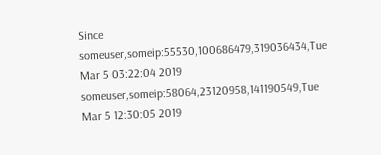Since
someuser,someip:55530,100686479,319036434,Tue Mar 5 03:22:04 2019
someuser,someip:58064,23120958,141190549,Tue Mar 5 12:30:05 2019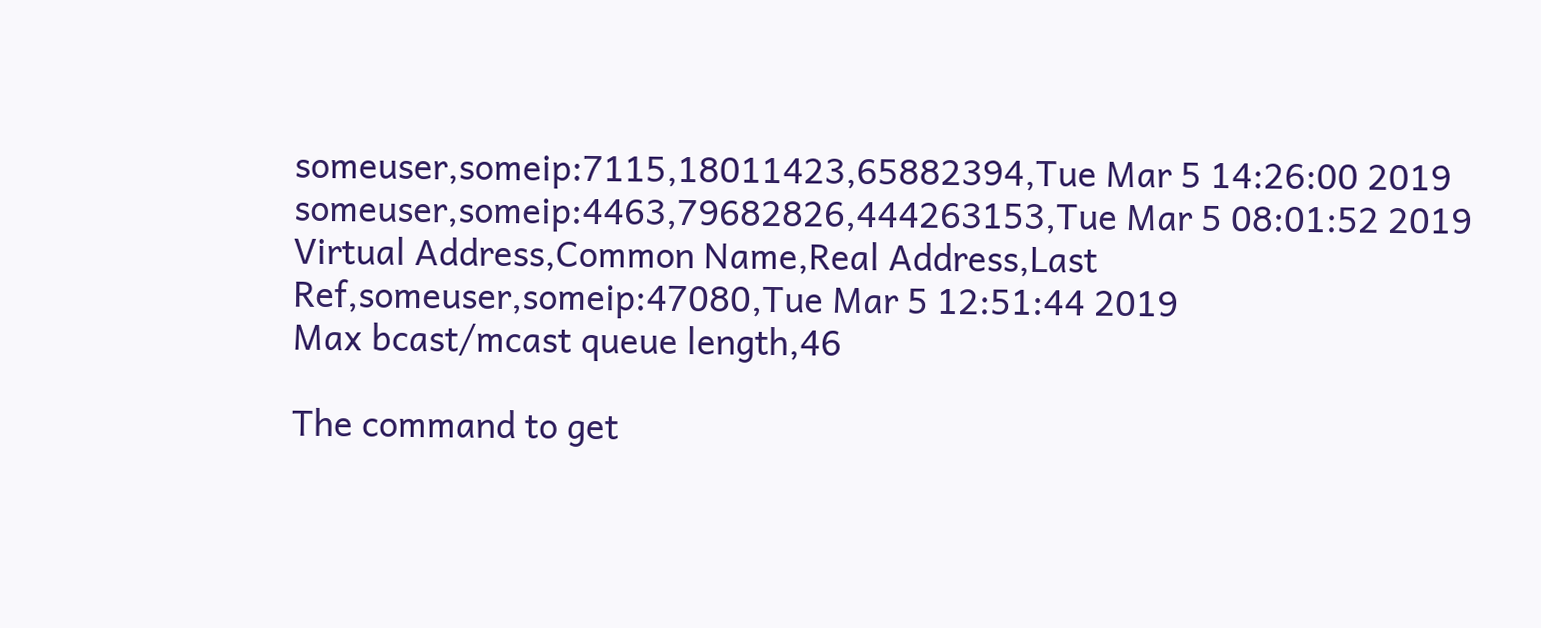someuser,someip:7115,18011423,65882394,Tue Mar 5 14:26:00 2019
someuser,someip:4463,79682826,444263153,Tue Mar 5 08:01:52 2019
Virtual Address,Common Name,Real Address,Last Ref,someuser,someip:47080,Tue Mar 5 12:51:44 2019
Max bcast/mcast queue length,46

The command to get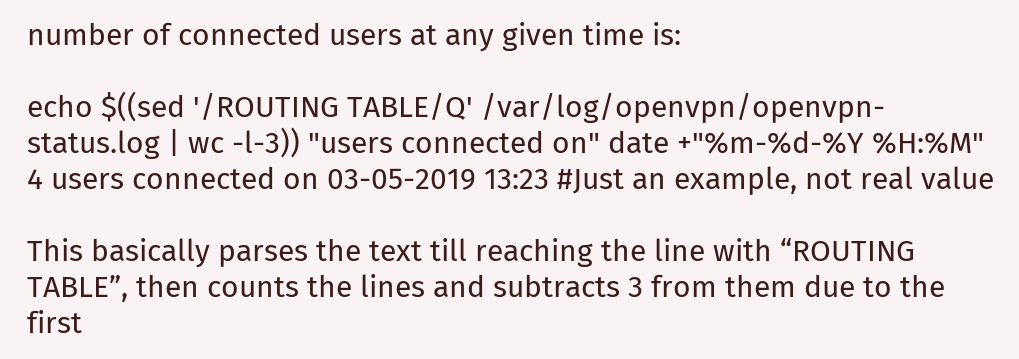number of connected users at any given time is:

echo $((sed '/ROUTING TABLE/Q' /var/log/openvpn/openvpn-status.log | wc -l-3)) "users connected on" date +"%m-%d-%Y %H:%M"
4 users connected on 03-05-2019 13:23 #Just an example, not real value

This basically parses the text till reaching the line with “ROUTING TABLE”, then counts the lines and subtracts 3 from them due to the first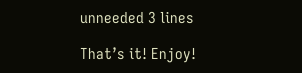unneeded 3 lines

That’s it! Enjoy!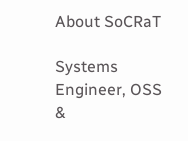About SoCRaT

Systems Engineer, OSS &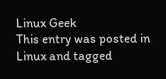Linux Geek
This entry was posted in Linux and tagged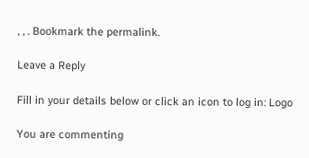, , . Bookmark the permalink.

Leave a Reply

Fill in your details below or click an icon to log in: Logo

You are commenting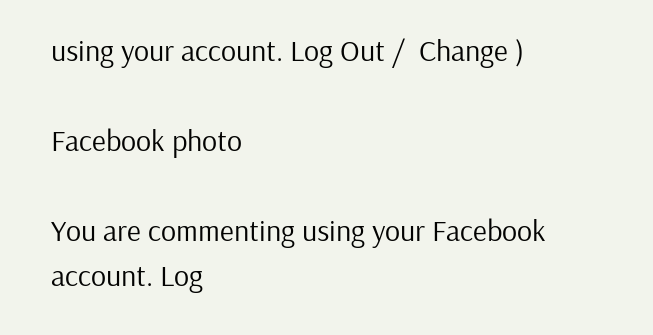using your account. Log Out /  Change )

Facebook photo

You are commenting using your Facebook account. Log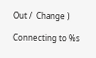Out /  Change )

Connecting to %s